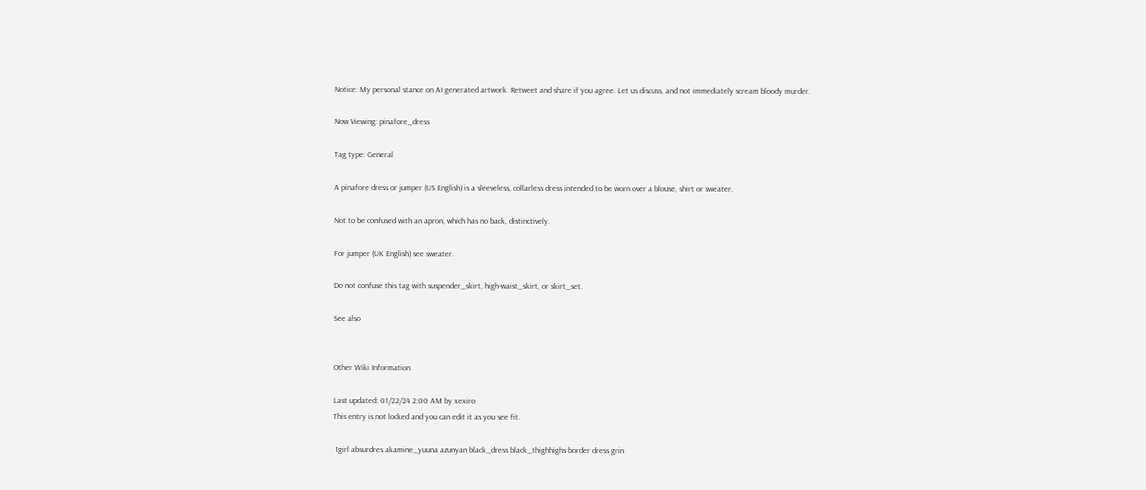Notice: My personal stance on AI generated artwork. Retweet and share if you agree. Let us discuss, and not immediately scream bloody murder.

Now Viewing: pinafore_dress

Tag type: General

A pinafore dress or jumper (US English) is a sleeveless, collarless dress intended to be worn over a blouse, shirt or sweater.

Not to be confused with an apron, which has no back, distinctively.

For jumper (UK English) see sweater.

Do not confuse this tag with suspender_skirt, high-waist_skirt, or skirt_set.

See also


Other Wiki Information

Last updated: 01/22/24 2:00 AM by xexiro
This entry is not locked and you can edit it as you see fit.

 1girl absurdres akamine_yuuna azunyan black_dress black_thighhighs border dress grin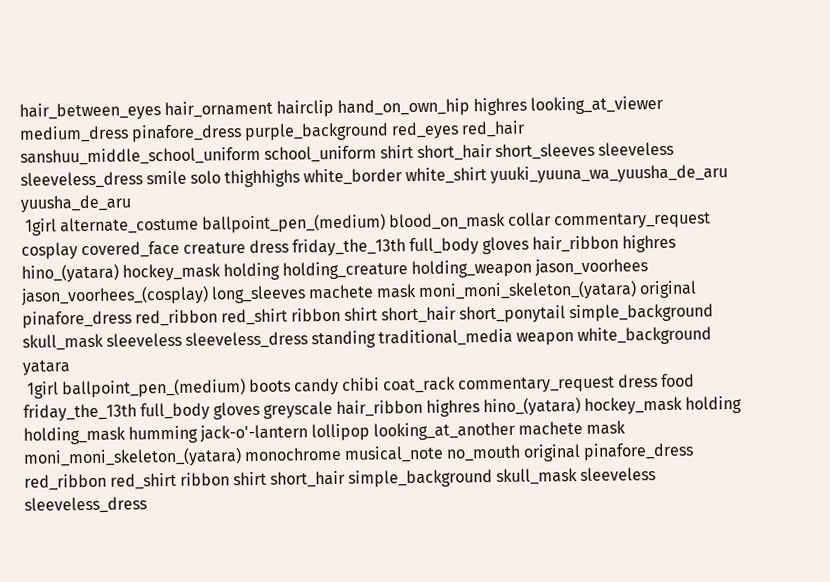hair_between_eyes hair_ornament hairclip hand_on_own_hip highres looking_at_viewer medium_dress pinafore_dress purple_background red_eyes red_hair sanshuu_middle_school_uniform school_uniform shirt short_hair short_sleeves sleeveless sleeveless_dress smile solo thighhighs white_border white_shirt yuuki_yuuna_wa_yuusha_de_aru yuusha_de_aru
 1girl alternate_costume ballpoint_pen_(medium) blood_on_mask collar commentary_request cosplay covered_face creature dress friday_the_13th full_body gloves hair_ribbon highres hino_(yatara) hockey_mask holding holding_creature holding_weapon jason_voorhees jason_voorhees_(cosplay) long_sleeves machete mask moni_moni_skeleton_(yatara) original pinafore_dress red_ribbon red_shirt ribbon shirt short_hair short_ponytail simple_background skull_mask sleeveless sleeveless_dress standing traditional_media weapon white_background yatara
 1girl ballpoint_pen_(medium) boots candy chibi coat_rack commentary_request dress food friday_the_13th full_body gloves greyscale hair_ribbon highres hino_(yatara) hockey_mask holding holding_mask humming jack-o'-lantern lollipop looking_at_another machete mask moni_moni_skeleton_(yatara) monochrome musical_note no_mouth original pinafore_dress red_ribbon red_shirt ribbon shirt short_hair simple_background skull_mask sleeveless sleeveless_dress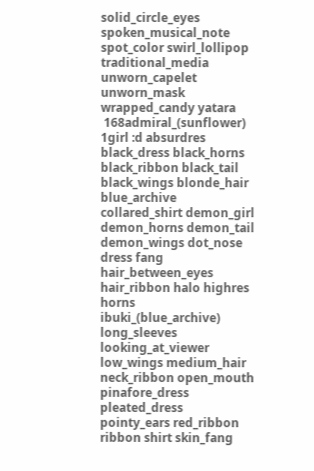solid_circle_eyes spoken_musical_note spot_color swirl_lollipop traditional_media unworn_capelet unworn_mask wrapped_candy yatara
 168admiral_(sunflower) 1girl :d absurdres black_dress black_horns black_ribbon black_tail black_wings blonde_hair blue_archive collared_shirt demon_girl demon_horns demon_tail demon_wings dot_nose dress fang hair_between_eyes hair_ribbon halo highres horns ibuki_(blue_archive) long_sleeves looking_at_viewer low_wings medium_hair neck_ribbon open_mouth pinafore_dress pleated_dress pointy_ears red_ribbon ribbon shirt skin_fang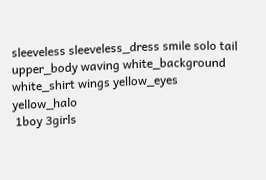sleeveless sleeveless_dress smile solo tail upper_body waving white_background white_shirt wings yellow_eyes yellow_halo
 1boy 3girls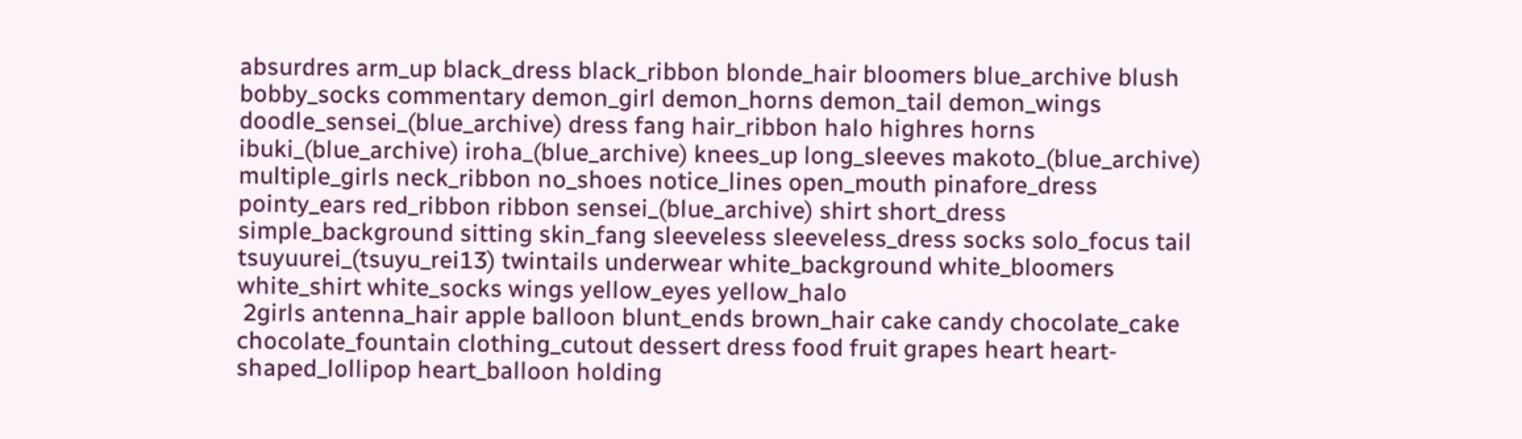absurdres arm_up black_dress black_ribbon blonde_hair bloomers blue_archive blush bobby_socks commentary demon_girl demon_horns demon_tail demon_wings doodle_sensei_(blue_archive) dress fang hair_ribbon halo highres horns ibuki_(blue_archive) iroha_(blue_archive) knees_up long_sleeves makoto_(blue_archive) multiple_girls neck_ribbon no_shoes notice_lines open_mouth pinafore_dress pointy_ears red_ribbon ribbon sensei_(blue_archive) shirt short_dress simple_background sitting skin_fang sleeveless sleeveless_dress socks solo_focus tail tsuyuurei_(tsuyu_rei13) twintails underwear white_background white_bloomers white_shirt white_socks wings yellow_eyes yellow_halo
 2girls antenna_hair apple balloon blunt_ends brown_hair cake candy chocolate_cake chocolate_fountain clothing_cutout dessert dress food fruit grapes heart heart-shaped_lollipop heart_balloon holding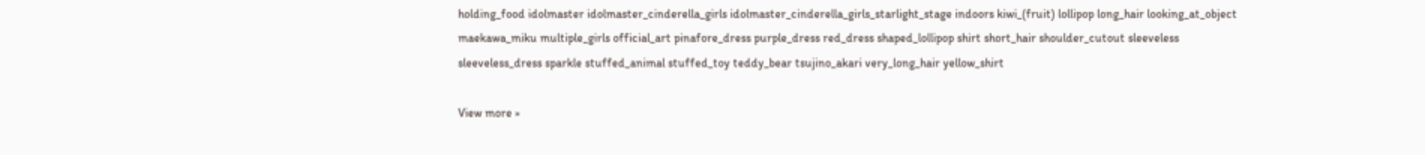holding_food idolmaster idolmaster_cinderella_girls idolmaster_cinderella_girls_starlight_stage indoors kiwi_(fruit) lollipop long_hair looking_at_object maekawa_miku multiple_girls official_art pinafore_dress purple_dress red_dress shaped_lollipop shirt short_hair shoulder_cutout sleeveless sleeveless_dress sparkle stuffed_animal stuffed_toy teddy_bear tsujino_akari very_long_hair yellow_shirt

View more »